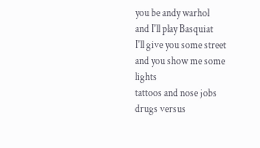you be andy warhol
and I'll play Basquiat
I'll give you some street
and you show me some lights
tattoos and nose jobs
drugs versus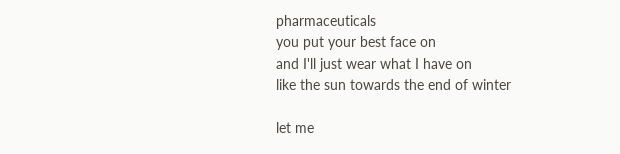pharmaceuticals
you put your best face on
and I'll just wear what I have on
like the sun towards the end of winter

let me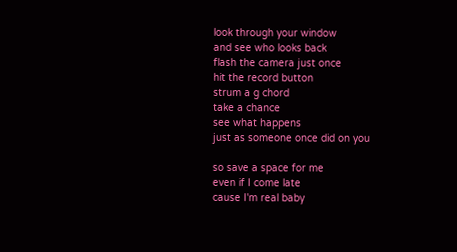look through your window
and see who looks back
flash the camera just once
hit the record button
strum a g chord
take a chance
see what happens
just as someone once did on you

so save a space for me
even if I come late
cause I'm real baby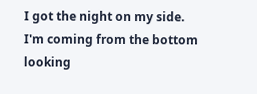I got the night on my side.
I'm coming from the bottom looking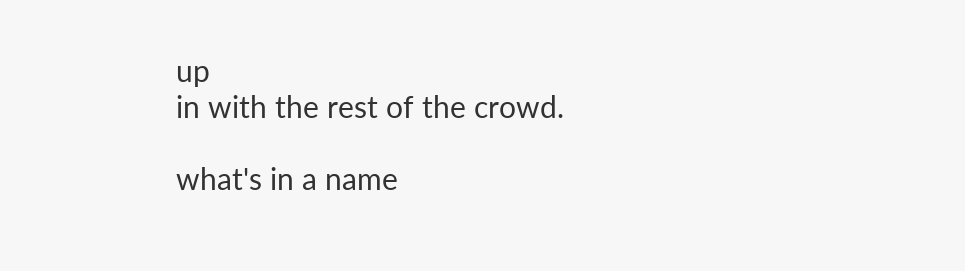up
in with the rest of the crowd.

what's in a name